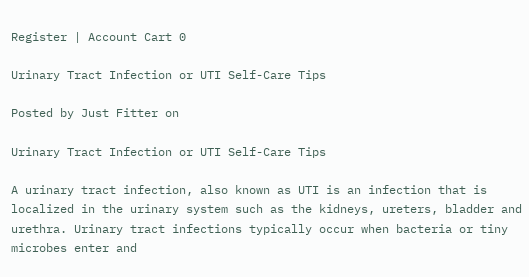Register | Account Cart 0

Urinary Tract Infection or UTI Self-Care Tips

Posted by Just Fitter on

Urinary Tract Infection or UTI Self-Care Tips

A urinary tract infection, also known as UTI is an infection that is localized in the urinary system such as the kidneys, ureters, bladder and urethra. Urinary tract infections typically occur when bacteria or tiny microbes enter and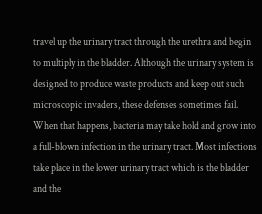travel up the urinary tract through the urethra and begin to multiply in the bladder. Although the urinary system is designed to produce waste products and keep out such microscopic invaders, these defenses sometimes fail. When that happens, bacteria may take hold and grow into a full-blown infection in the urinary tract. Most infections take place in the lower urinary tract which is the bladder and the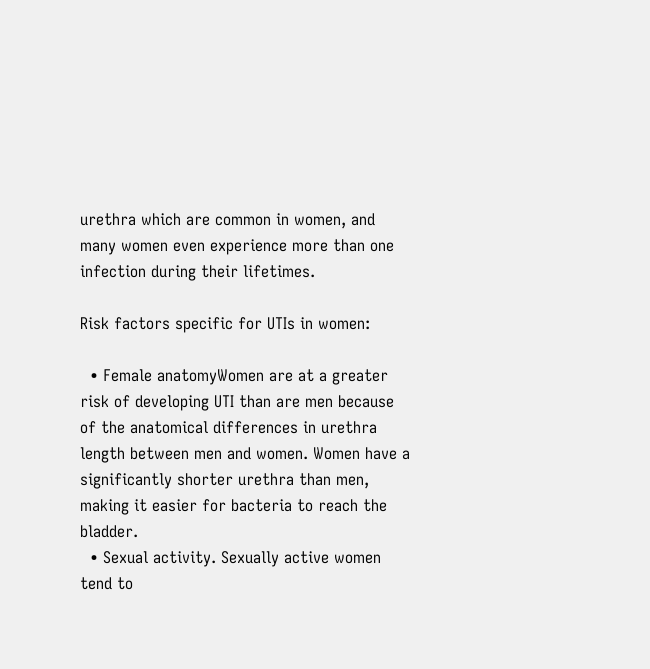urethra which are common in women, and many women even experience more than one infection during their lifetimes.

Risk factors specific for UTIs in women:

  • Female anatomyWomen are at a greater risk of developing UTI than are men because of the anatomical differences in urethra length between men and women. Women have a significantly shorter urethra than men, making it easier for bacteria to reach the bladder.
  • Sexual activity. Sexually active women tend to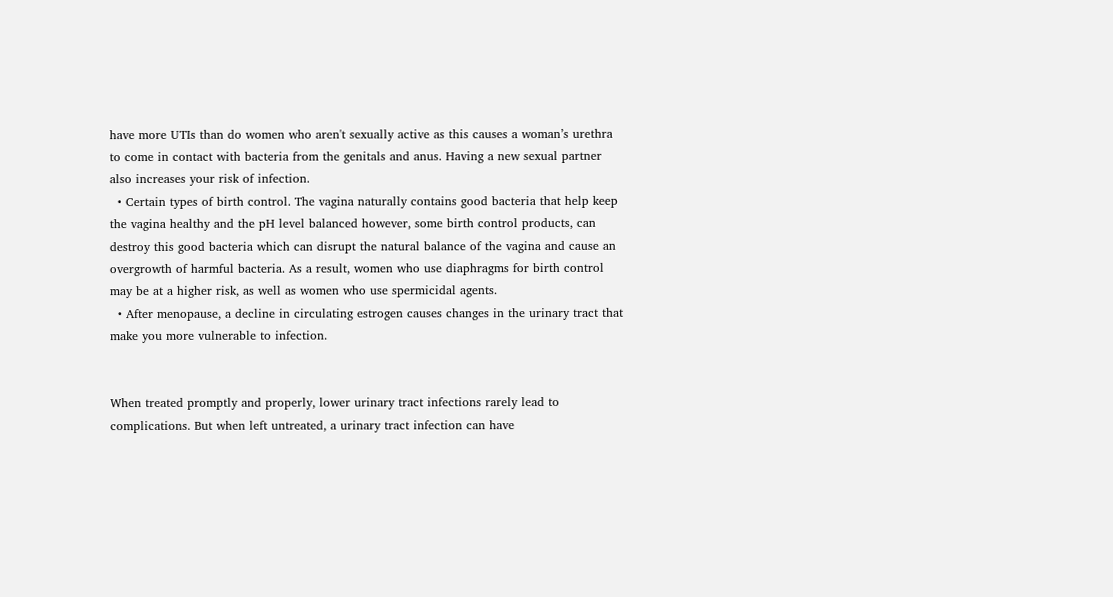have more UTIs than do women who aren't sexually active as this causes a woman’s urethra to come in contact with bacteria from the genitals and anus. Having a new sexual partner also increases your risk of infection.
  • Certain types of birth control. The vagina naturally contains good bacteria that help keep the vagina healthy and the pH level balanced however, some birth control products, can destroy this good bacteria which can disrupt the natural balance of the vagina and cause an overgrowth of harmful bacteria. As a result, women who use diaphragms for birth control may be at a higher risk, as well as women who use spermicidal agents.
  • After menopause, a decline in circulating estrogen causes changes in the urinary tract that make you more vulnerable to infection.


When treated promptly and properly, lower urinary tract infections rarely lead to complications. But when left untreated, a urinary tract infection can have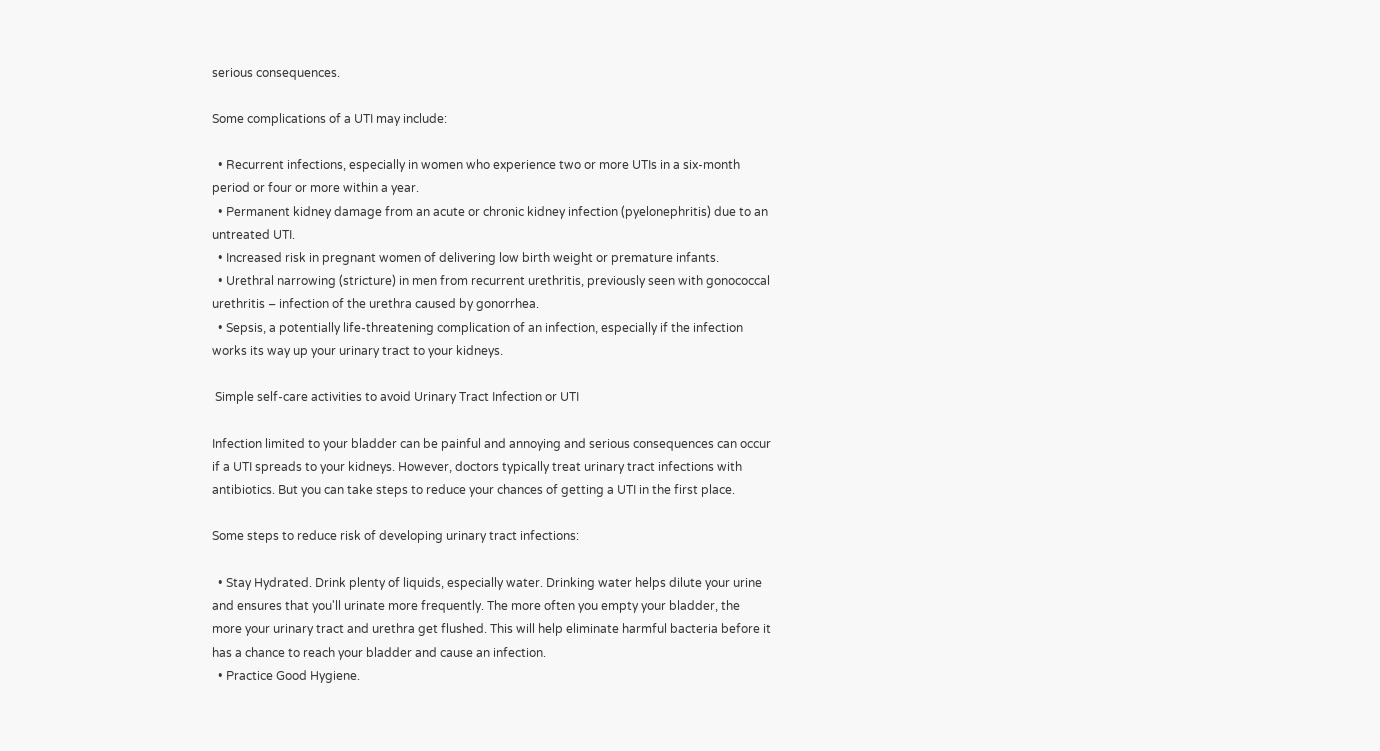serious consequences.

Some complications of a UTI may include:

  • Recurrent infections, especially in women who experience two or more UTIs in a six-month period or four or more within a year.
  • Permanent kidney damage from an acute or chronic kidney infection (pyelonephritis) due to an untreated UTI.
  • Increased risk in pregnant women of delivering low birth weight or premature infants.
  • Urethral narrowing (stricture) in men from recurrent urethritis, previously seen with gonococcal urethritis – infection of the urethra caused by gonorrhea.
  • Sepsis, a potentially life-threatening complication of an infection, especially if the infection works its way up your urinary tract to your kidneys.

 Simple self-care activities to avoid Urinary Tract Infection or UTI

Infection limited to your bladder can be painful and annoying and serious consequences can occur if a UTI spreads to your kidneys. However, doctors typically treat urinary tract infections with antibiotics. But you can take steps to reduce your chances of getting a UTI in the first place.

Some steps to reduce risk of developing urinary tract infections:

  • Stay Hydrated. Drink plenty of liquids, especially water. Drinking water helps dilute your urine and ensures that you'll urinate more frequently. The more often you empty your bladder, the more your urinary tract and urethra get flushed. This will help eliminate harmful bacteria before it has a chance to reach your bladder and cause an infection.
  • Practice Good Hygiene.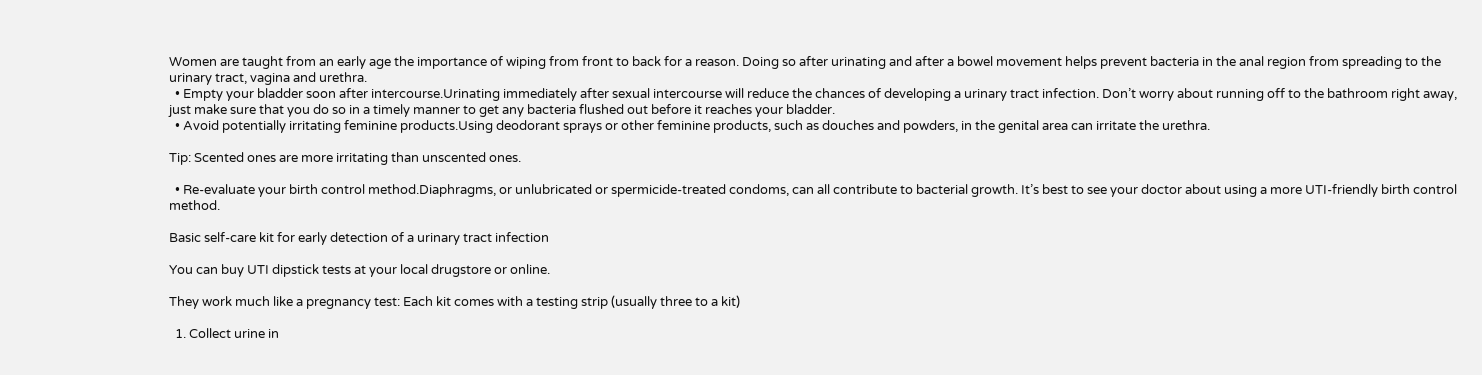Women are taught from an early age the importance of wiping from front to back for a reason. Doing so after urinating and after a bowel movement helps prevent bacteria in the anal region from spreading to the urinary tract, vagina and urethra.
  • Empty your bladder soon after intercourse.Urinating immediately after sexual intercourse will reduce the chances of developing a urinary tract infection. Don’t worry about running off to the bathroom right away, just make sure that you do so in a timely manner to get any bacteria flushed out before it reaches your bladder.
  • Avoid potentially irritating feminine products.Using deodorant sprays or other feminine products, such as douches and powders, in the genital area can irritate the urethra.

Tip: Scented ones are more irritating than unscented ones.

  • Re-evaluate your birth control method.Diaphragms, or unlubricated or spermicide-treated condoms, can all contribute to bacterial growth. It’s best to see your doctor about using a more UTI-friendly birth control method.

Basic self-care kit for early detection of a urinary tract infection

You can buy UTI dipstick tests at your local drugstore or online.

They work much like a pregnancy test: Each kit comes with a testing strip (usually three to a kit)

  1. Collect urine in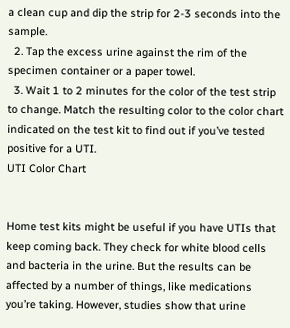a clean cup and dip the strip for 2-3 seconds into the sample.
  2. Tap the excess urine against the rim of the specimen container or a paper towel.
  3. Wait 1 to 2 minutes for the color of the test strip to change. Match the resulting color to the color chart indicated on the test kit to find out if you’ve tested positive for a UTI.
UTI Color Chart


Home test kits might be useful if you have UTIs that keep coming back. They check for white blood cells and bacteria in the urine. But the results can be affected by a number of things, like medications you’re taking. However, studies show that urine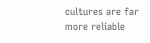cultures are far more reliable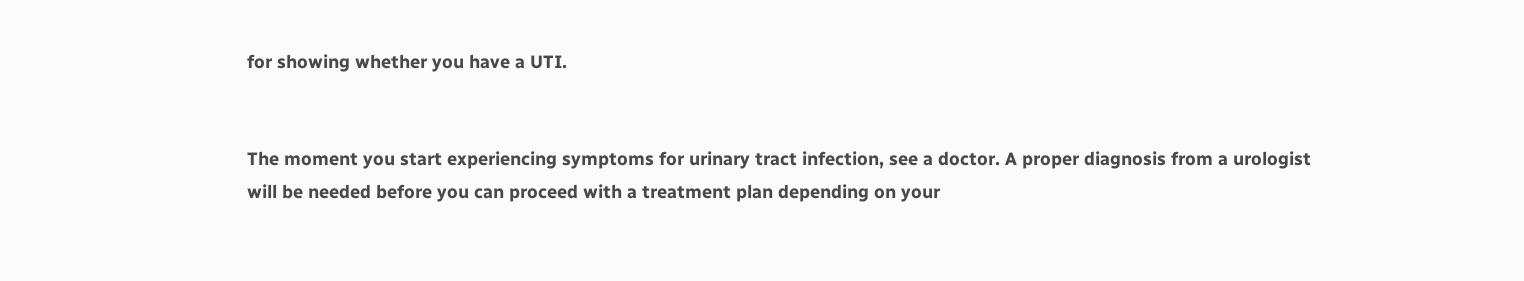for showing whether you have a UTI.


The moment you start experiencing symptoms for urinary tract infection, see a doctor. A proper diagnosis from a urologist will be needed before you can proceed with a treatment plan depending on your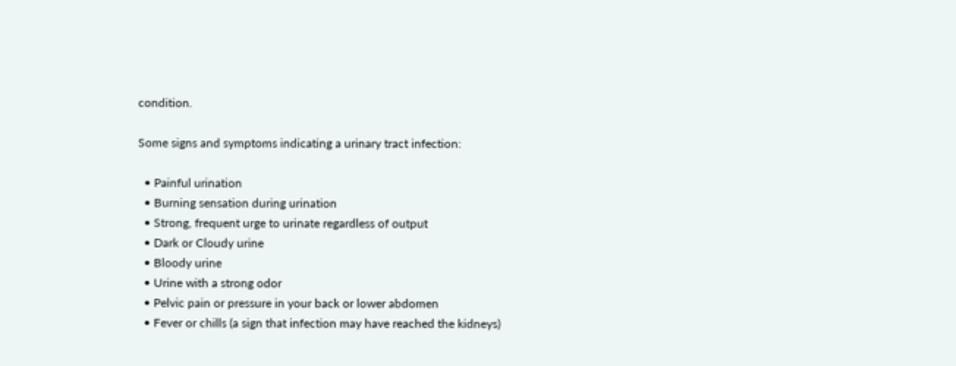condition.

Some signs and symptoms indicating a urinary tract infection:

  • Painful urination
  • Burning sensation during urination
  • Strong, frequent urge to urinate regardless of output
  • Dark or Cloudy urine
  • Bloody urine
  • Urine with a strong odor
  • Pelvic pain or pressure in your back or lower abdomen
  • Fever or chills (a sign that infection may have reached the kidneys)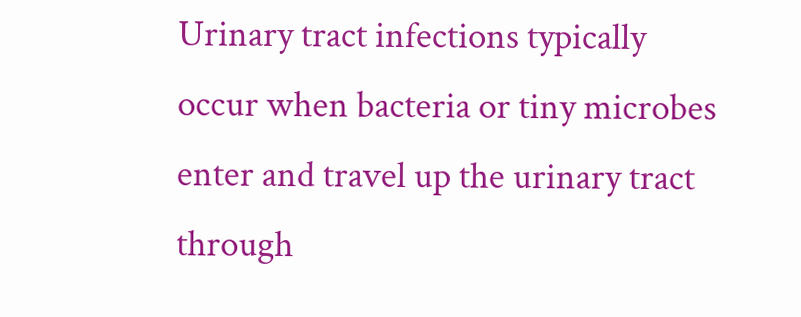Urinary tract infections typically occur when bacteria or tiny microbes enter and travel up the urinary tract through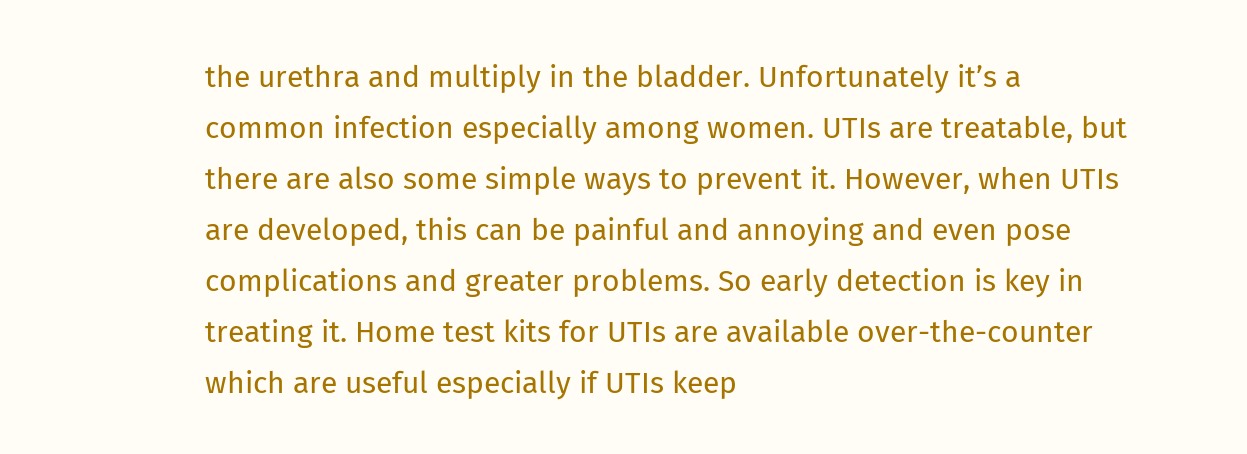the urethra and multiply in the bladder. Unfortunately it’s a common infection especially among women. UTIs are treatable, but there are also some simple ways to prevent it. However, when UTIs are developed, this can be painful and annoying and even pose complications and greater problems. So early detection is key in treating it. Home test kits for UTIs are available over-the-counter which are useful especially if UTIs keep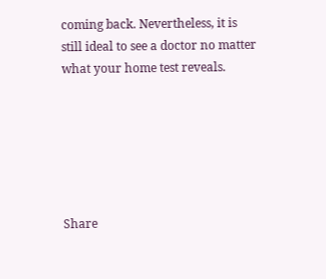coming back. Nevertheless, it is still ideal to see a doctor no matter what your home test reveals.






Share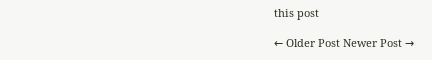this post

← Older Post Newer Post →